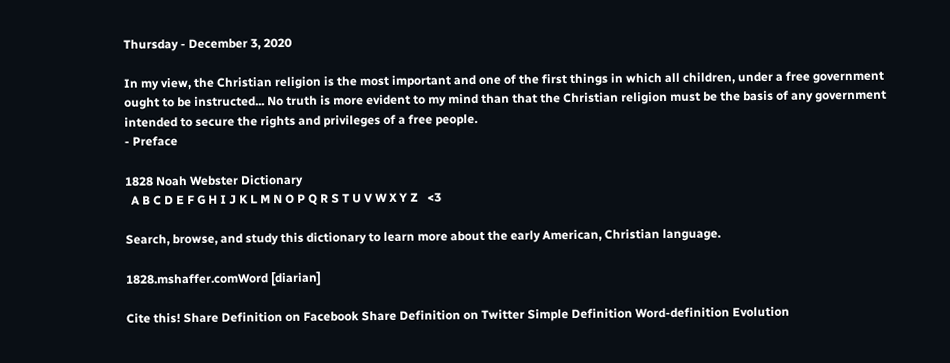Thursday - December 3, 2020

In my view, the Christian religion is the most important and one of the first things in which all children, under a free government ought to be instructed... No truth is more evident to my mind than that the Christian religion must be the basis of any government intended to secure the rights and privileges of a free people.
- Preface

1828 Noah Webster Dictionary
  A B C D E F G H I J K L M N O P Q R S T U V W X Y Z   <3

Search, browse, and study this dictionary to learn more about the early American, Christian language.

1828.mshaffer.comWord [diarian]

Cite this! Share Definition on Facebook Share Definition on Twitter Simple Definition Word-definition Evolution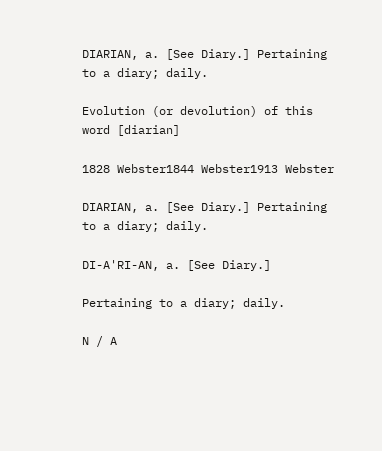DIARIAN, a. [See Diary.] Pertaining to a diary; daily.

Evolution (or devolution) of this word [diarian]

1828 Webster1844 Webster1913 Webster

DIARIAN, a. [See Diary.] Pertaining to a diary; daily.

DI-A'RI-AN, a. [See Diary.]

Pertaining to a diary; daily.

N / A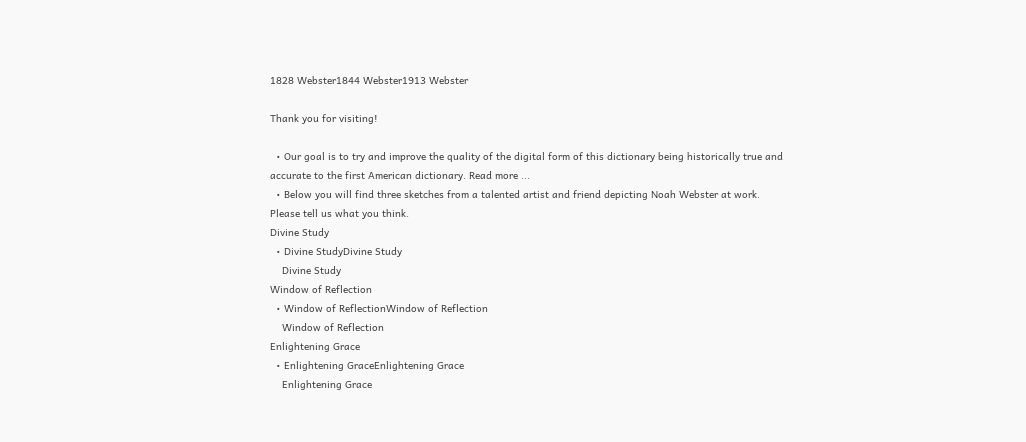1828 Webster1844 Webster1913 Webster

Thank you for visiting!

  • Our goal is to try and improve the quality of the digital form of this dictionary being historically true and accurate to the first American dictionary. Read more ...
  • Below you will find three sketches from a talented artist and friend depicting Noah Webster at work. Please tell us what you think.
Divine Study
  • Divine StudyDivine Study
    Divine Study
Window of Reflection
  • Window of ReflectionWindow of Reflection
    Window of Reflection
Enlightening Grace
  • Enlightening GraceEnlightening Grace
    Enlightening Grace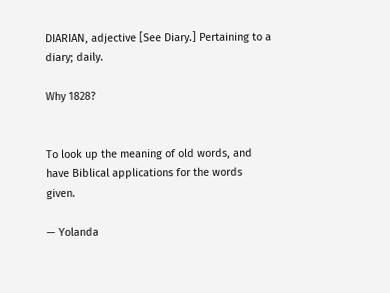DIARIAN, adjective [See Diary.] Pertaining to a diary; daily.

Why 1828?


To look up the meaning of old words, and have Biblical applications for the words given.

— Yolanda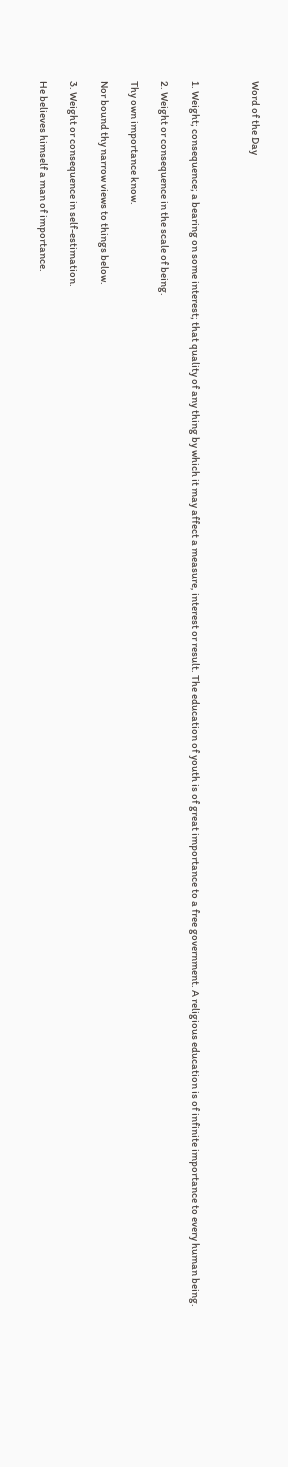Word of the Day



1. Weight; consequence; a bearing on some interest; that quality of any thing by which it may affect a measure, interest or result. The education of youth is of great importance to a free government. A religious education is of infinite importance to every human being.

2. Weight or consequence in the scale of being.

Thy own importance know.

Nor bound thy narrow views to things below.

3. Weight or consequence in self-estimation.

He believes himself a man of importance.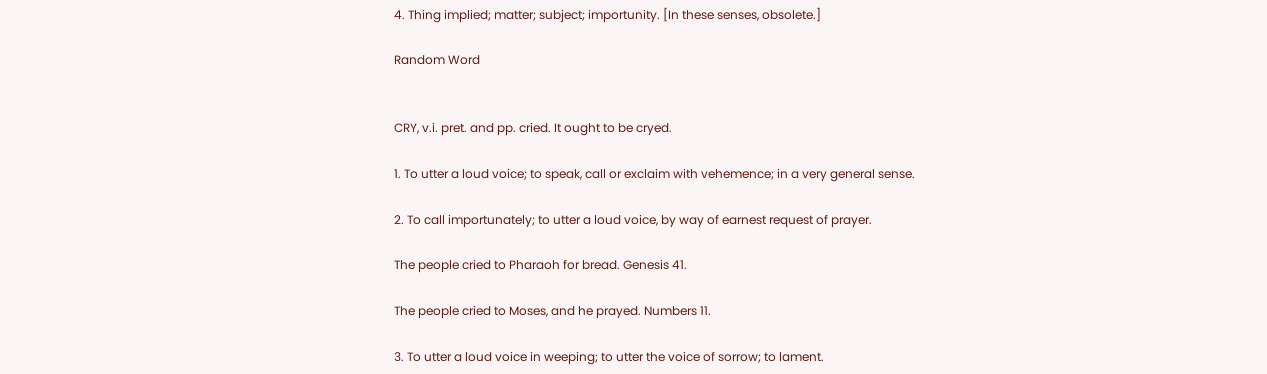4. Thing implied; matter; subject; importunity. [In these senses, obsolete.]

Random Word


CRY, v.i. pret. and pp. cried. It ought to be cryed.

1. To utter a loud voice; to speak, call or exclaim with vehemence; in a very general sense.

2. To call importunately; to utter a loud voice, by way of earnest request of prayer.

The people cried to Pharaoh for bread. Genesis 41.

The people cried to Moses, and he prayed. Numbers 11.

3. To utter a loud voice in weeping; to utter the voice of sorrow; to lament.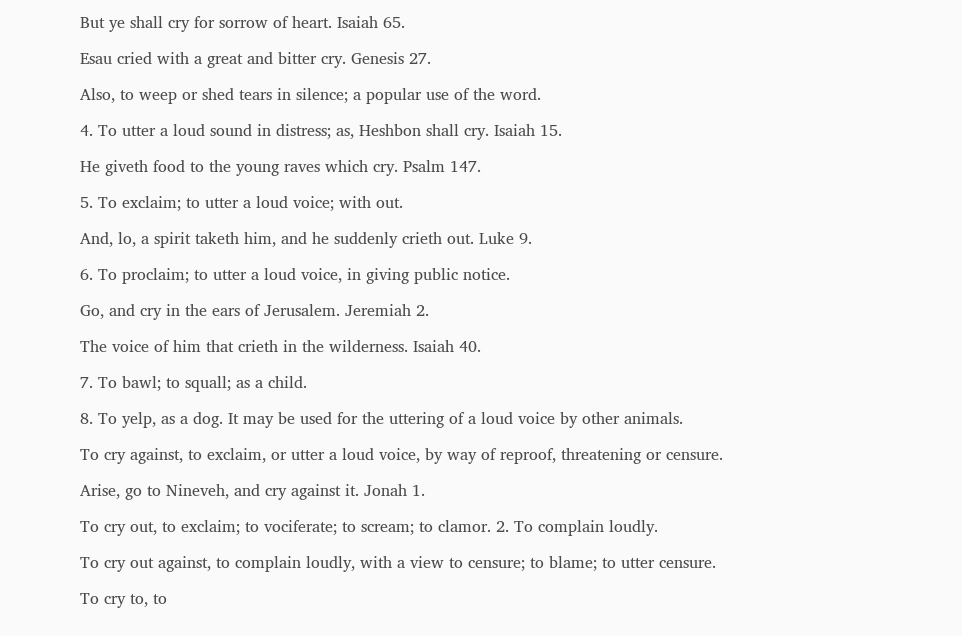But ye shall cry for sorrow of heart. Isaiah 65.

Esau cried with a great and bitter cry. Genesis 27.

Also, to weep or shed tears in silence; a popular use of the word.

4. To utter a loud sound in distress; as, Heshbon shall cry. Isaiah 15.

He giveth food to the young raves which cry. Psalm 147.

5. To exclaim; to utter a loud voice; with out.

And, lo, a spirit taketh him, and he suddenly crieth out. Luke 9.

6. To proclaim; to utter a loud voice, in giving public notice.

Go, and cry in the ears of Jerusalem. Jeremiah 2.

The voice of him that crieth in the wilderness. Isaiah 40.

7. To bawl; to squall; as a child.

8. To yelp, as a dog. It may be used for the uttering of a loud voice by other animals.

To cry against, to exclaim, or utter a loud voice, by way of reproof, threatening or censure.

Arise, go to Nineveh, and cry against it. Jonah 1.

To cry out, to exclaim; to vociferate; to scream; to clamor. 2. To complain loudly.

To cry out against, to complain loudly, with a view to censure; to blame; to utter censure.

To cry to, to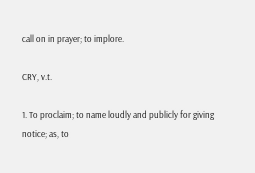call on in prayer; to implore.

CRY, v.t.

1. To proclaim; to name loudly and publicly for giving notice; as, to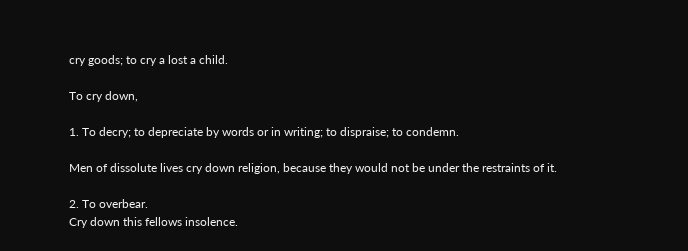cry goods; to cry a lost a child.

To cry down,

1. To decry; to depreciate by words or in writing; to dispraise; to condemn.

Men of dissolute lives cry down religion, because they would not be under the restraints of it.

2. To overbear.
Cry down this fellows insolence.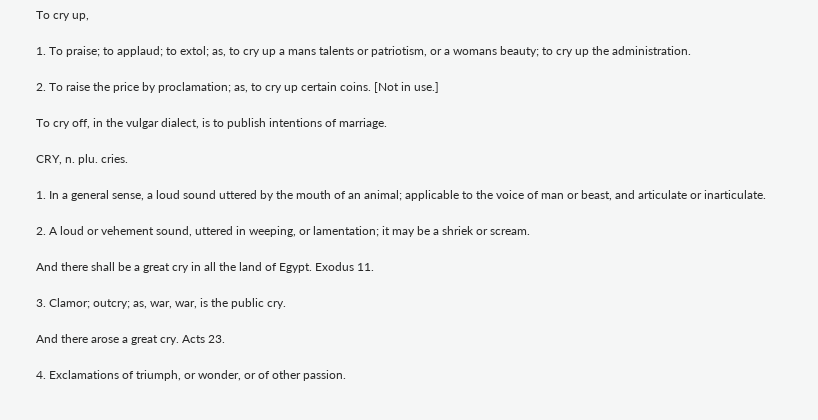To cry up,

1. To praise; to applaud; to extol; as, to cry up a mans talents or patriotism, or a womans beauty; to cry up the administration.

2. To raise the price by proclamation; as, to cry up certain coins. [Not in use.]

To cry off, in the vulgar dialect, is to publish intentions of marriage.

CRY, n. plu. cries.

1. In a general sense, a loud sound uttered by the mouth of an animal; applicable to the voice of man or beast, and articulate or inarticulate.

2. A loud or vehement sound, uttered in weeping, or lamentation; it may be a shriek or scream.

And there shall be a great cry in all the land of Egypt. Exodus 11.

3. Clamor; outcry; as, war, war, is the public cry.

And there arose a great cry. Acts 23.

4. Exclamations of triumph, or wonder, or of other passion.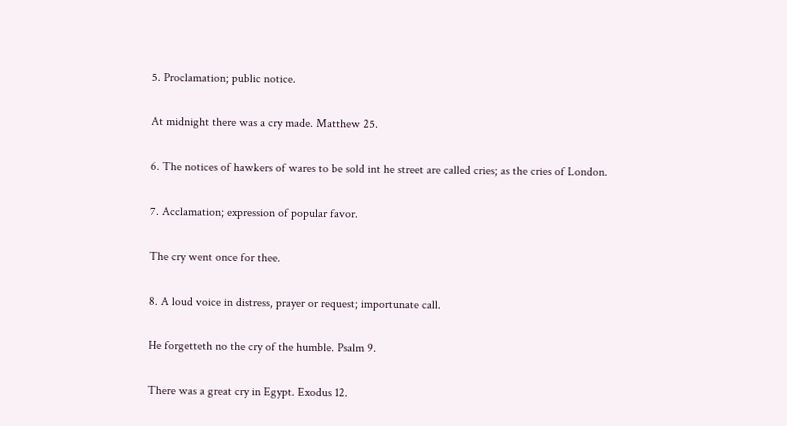5. Proclamation; public notice.

At midnight there was a cry made. Matthew 25.

6. The notices of hawkers of wares to be sold int he street are called cries; as the cries of London.

7. Acclamation; expression of popular favor.

The cry went once for thee.

8. A loud voice in distress, prayer or request; importunate call.

He forgetteth no the cry of the humble. Psalm 9.

There was a great cry in Egypt. Exodus 12.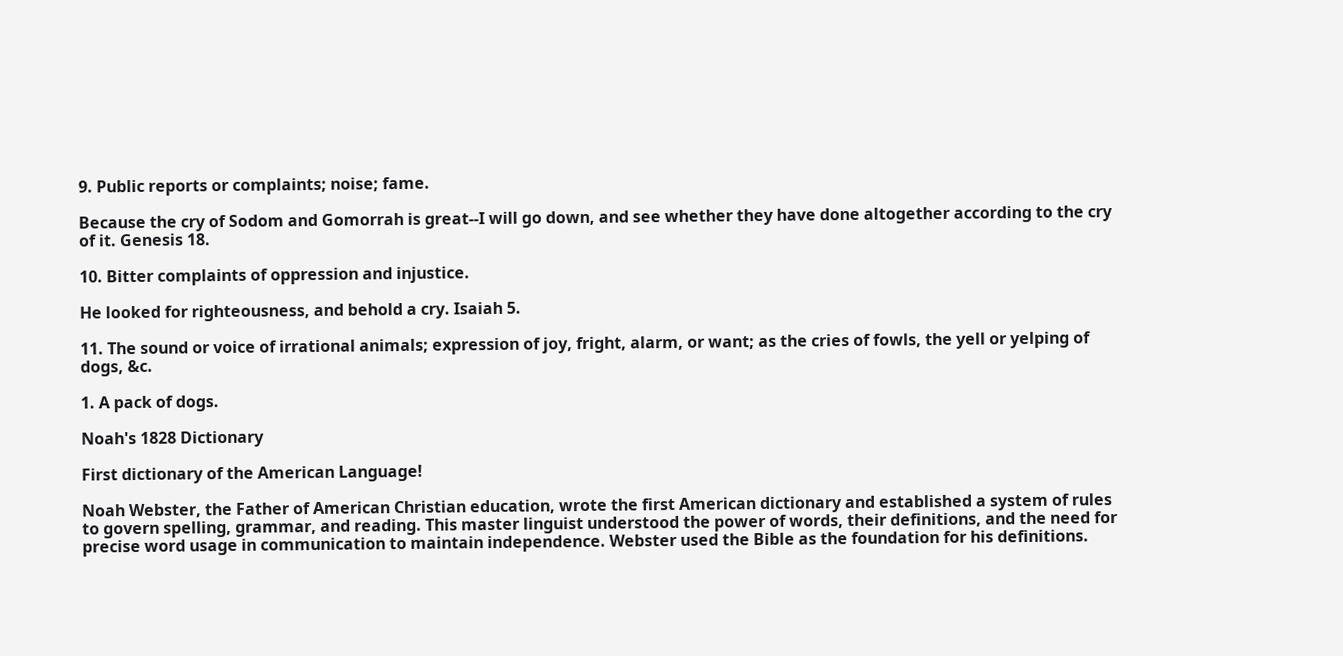9. Public reports or complaints; noise; fame.

Because the cry of Sodom and Gomorrah is great--I will go down, and see whether they have done altogether according to the cry of it. Genesis 18.

10. Bitter complaints of oppression and injustice.

He looked for righteousness, and behold a cry. Isaiah 5.

11. The sound or voice of irrational animals; expression of joy, fright, alarm, or want; as the cries of fowls, the yell or yelping of dogs, &c.

1. A pack of dogs.

Noah's 1828 Dictionary

First dictionary of the American Language!

Noah Webster, the Father of American Christian education, wrote the first American dictionary and established a system of rules to govern spelling, grammar, and reading. This master linguist understood the power of words, their definitions, and the need for precise word usage in communication to maintain independence. Webster used the Bible as the foundation for his definitions.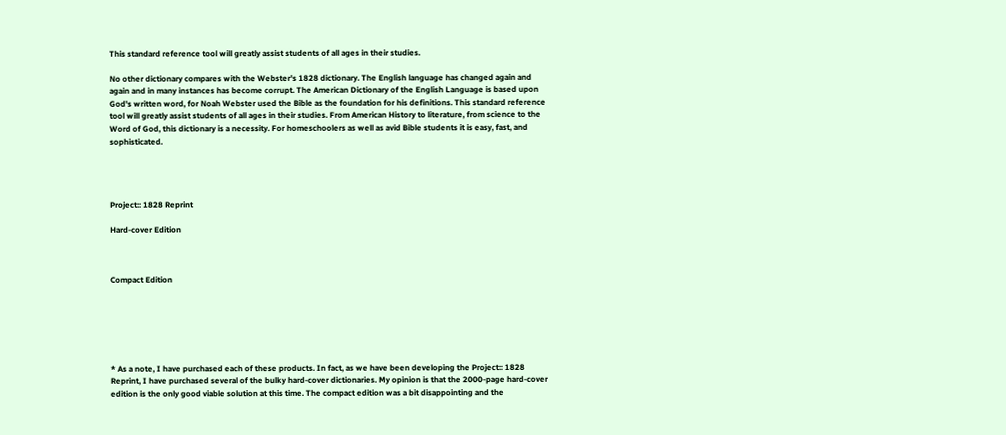This standard reference tool will greatly assist students of all ages in their studies.

No other dictionary compares with the Webster's 1828 dictionary. The English language has changed again and again and in many instances has become corrupt. The American Dictionary of the English Language is based upon God's written word, for Noah Webster used the Bible as the foundation for his definitions. This standard reference tool will greatly assist students of all ages in their studies. From American History to literature, from science to the Word of God, this dictionary is a necessity. For homeschoolers as well as avid Bible students it is easy, fast, and sophisticated.




Project:: 1828 Reprint

Hard-cover Edition



Compact Edition






* As a note, I have purchased each of these products. In fact, as we have been developing the Project:: 1828 Reprint, I have purchased several of the bulky hard-cover dictionaries. My opinion is that the 2000-page hard-cover edition is the only good viable solution at this time. The compact edition was a bit disappointing and the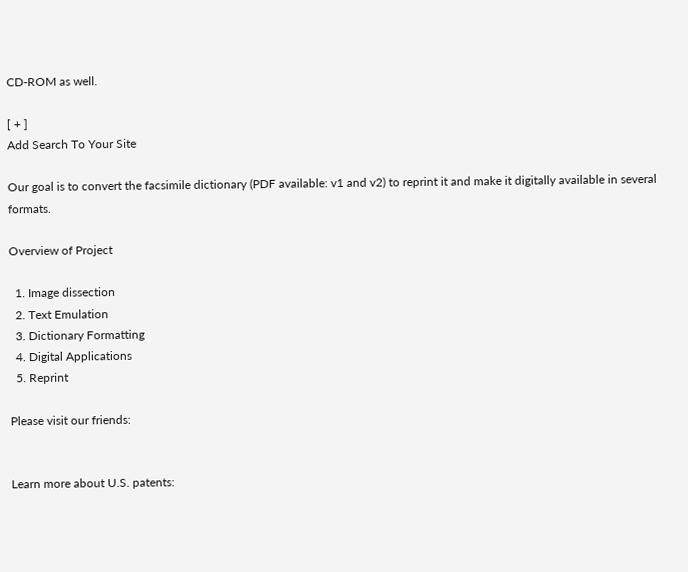CD-ROM as well.

[ + ]
Add Search To Your Site

Our goal is to convert the facsimile dictionary (PDF available: v1 and v2) to reprint it and make it digitally available in several formats.

Overview of Project

  1. Image dissection
  2. Text Emulation
  3. Dictionary Formatting
  4. Digital Applications
  5. Reprint

Please visit our friends:


Learn more about U.S. patents: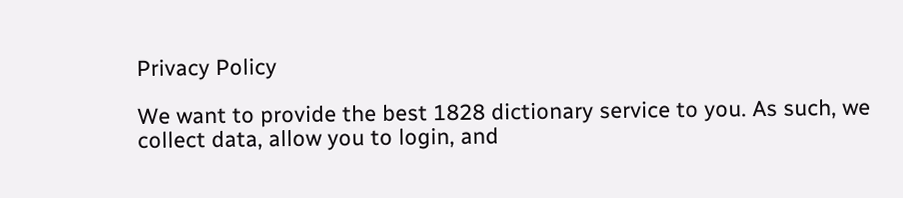Privacy Policy

We want to provide the best 1828 dictionary service to you. As such, we collect data, allow you to login, and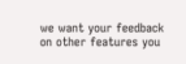we want your feedback on other features you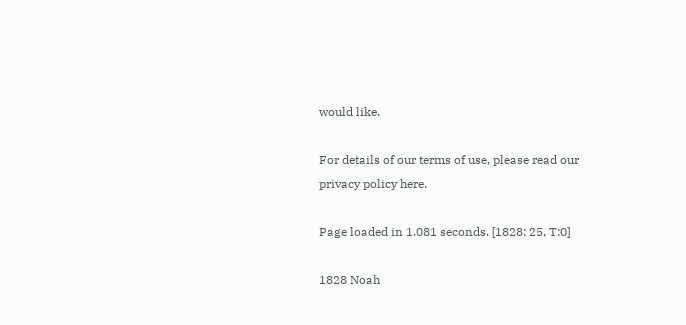would like.

For details of our terms of use, please read our privacy policy here.

Page loaded in 1.081 seconds. [1828: 25, T:0]

1828 Noah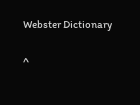Webster Dictionary

^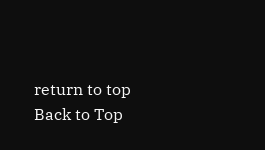return to top
Back to Top